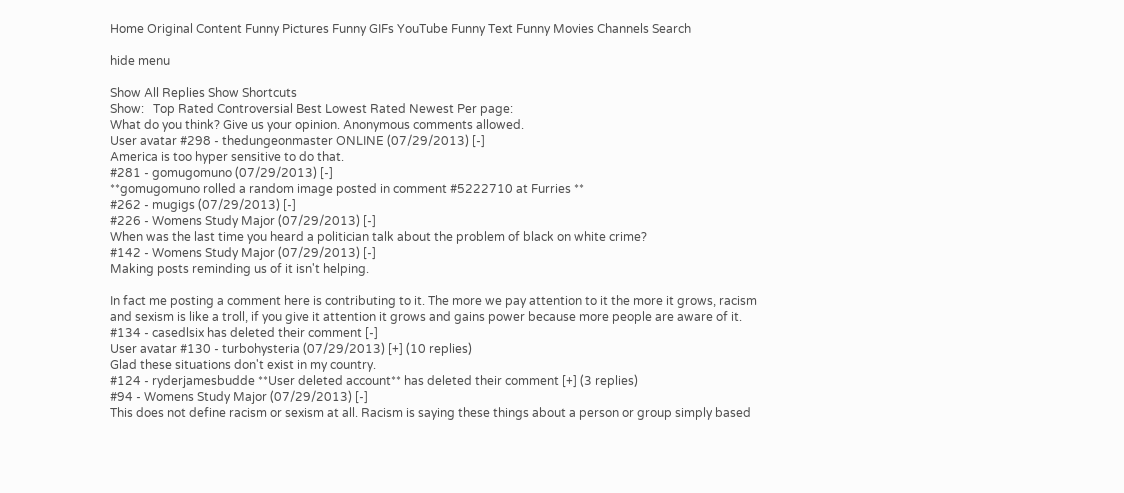Home Original Content Funny Pictures Funny GIFs YouTube Funny Text Funny Movies Channels Search

hide menu

Show All Replies Show Shortcuts
Show:   Top Rated Controversial Best Lowest Rated Newest Per page:
What do you think? Give us your opinion. Anonymous comments allowed.
User avatar #298 - thedungeonmaster ONLINE (07/29/2013) [-]
America is too hyper sensitive to do that.
#281 - gomugomuno (07/29/2013) [-]
**gomugomuno rolled a random image posted in comment #5222710 at Furries **
#262 - mugigs (07/29/2013) [-]
#226 - Womens Study Major (07/29/2013) [-]
When was the last time you heard a politician talk about the problem of black on white crime?
#142 - Womens Study Major (07/29/2013) [-]
Making posts reminding us of it isn't helping.

In fact me posting a comment here is contributing to it. The more we pay attention to it the more it grows, racism and sexism is like a troll, if you give it attention it grows and gains power because more people are aware of it.
#134 - casedlsix has deleted their comment [-]
User avatar #130 - turbohysteria (07/29/2013) [+] (10 replies)
Glad these situations don't exist in my country.
#124 - ryderjamesbudde **User deleted account** has deleted their comment [+] (3 replies)
#94 - Womens Study Major (07/29/2013) [-]
This does not define racism or sexism at all. Racism is saying these things about a person or group simply based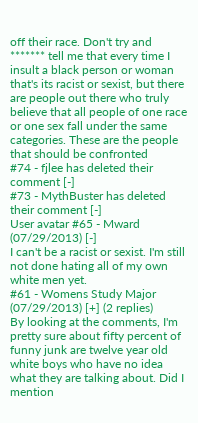off their race. Don't try and ******* tell me that every time I insult a black person or woman that's its racist or sexist, but there are people out there who truly believe that all people of one race or one sex fall under the same categories. These are the people that should be confronted
#74 - fjlee has deleted their comment [-]
#73 - MythBuster has deleted their comment [-]
User avatar #65 - Mward (07/29/2013) [-]
I can't be a racist or sexist. I'm still not done hating all of my own white men yet.
#61 - Womens Study Major (07/29/2013) [+] (2 replies)
By looking at the comments, I'm pretty sure about fifty percent of funny junk are twelve year old white boys who have no idea what they are talking about. Did I mention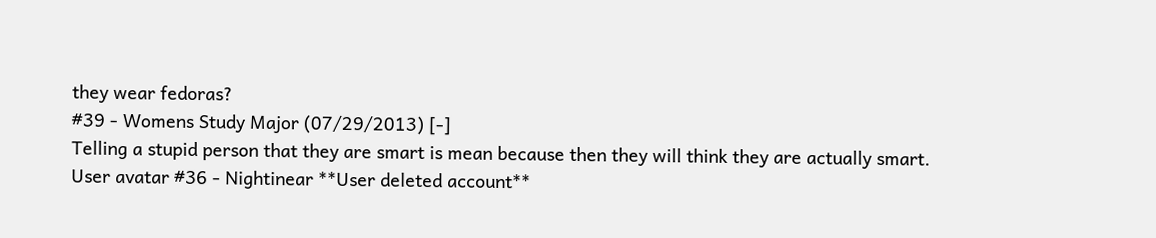they wear fedoras?
#39 - Womens Study Major (07/29/2013) [-]
Telling a stupid person that they are smart is mean because then they will think they are actually smart.
User avatar #36 - Nightinear **User deleted account**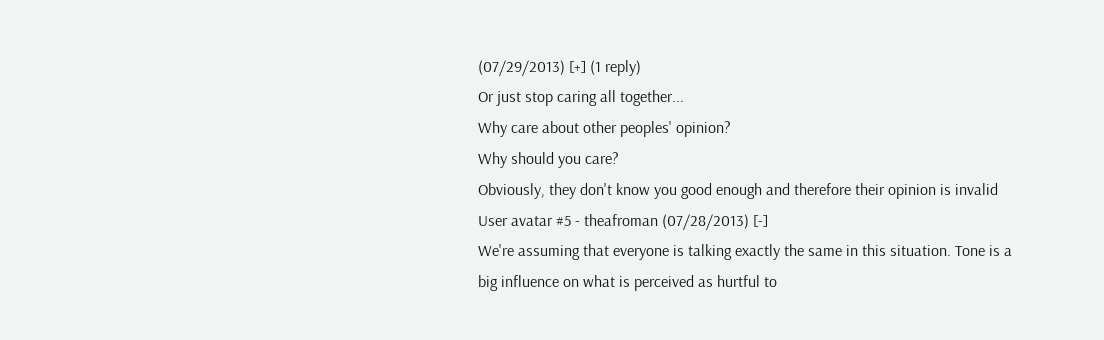(07/29/2013) [+] (1 reply)
Or just stop caring all together...
Why care about other peoples' opinion?
Why should you care?
Obviously, they don't know you good enough and therefore their opinion is invalid
User avatar #5 - theafroman (07/28/2013) [-]
We're assuming that everyone is talking exactly the same in this situation. Tone is a big influence on what is perceived as hurtful to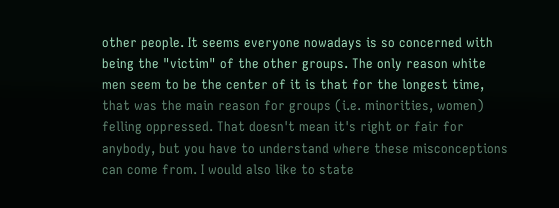other people. It seems everyone nowadays is so concerned with being the "victim" of the other groups. The only reason white men seem to be the center of it is that for the longest time, that was the main reason for groups (i.e. minorities, women) felling oppressed. That doesn't mean it's right or fair for anybody, but you have to understand where these misconceptions can come from. I would also like to state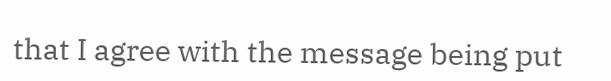that I agree with the message being put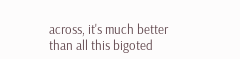across, it's much better than all this bigoted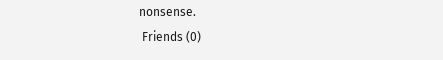nonsense.
 Friends (0)